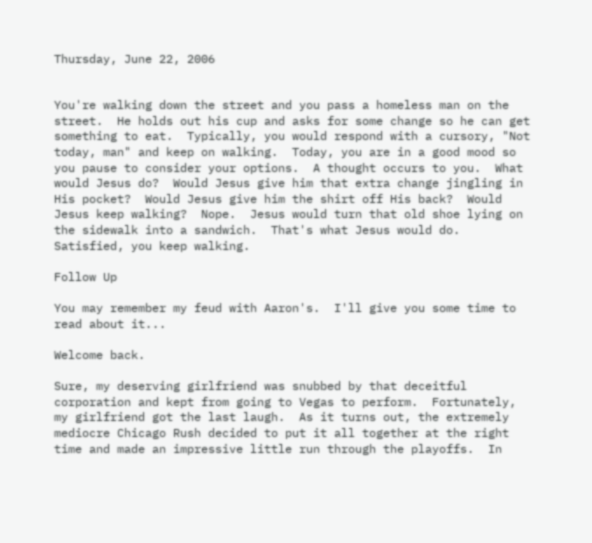Thursday, June 22, 2006


You're walking down the street and you pass a homeless man on the street.  He holds out his cup and asks for some change so he can get something to eat.  Typically, you would respond with a cursory, "Not today, man" and keep on walking.  Today, you are in a good mood so you pause to consider your options.  A thought occurs to you.  What would Jesus do?  Would Jesus give him that extra change jingling in His pocket?  Would Jesus give him the shirt off His back?  Would Jesus keep walking?  Nope.  Jesus would turn that old shoe lying on the sidewalk into a sandwich.  That's what Jesus would do.  Satisfied, you keep walking.

Follow Up

You may remember my feud with Aaron's.  I'll give you some time to read about it...

Welcome back.

Sure, my deserving girlfriend was snubbed by that deceitful corporation and kept from going to Vegas to perform.  Fortunately, my girlfriend got the last laugh.  As it turns out, the extremely mediocre Chicago Rush decided to put it all together at the right time and made an impressive little run through the playoffs.  In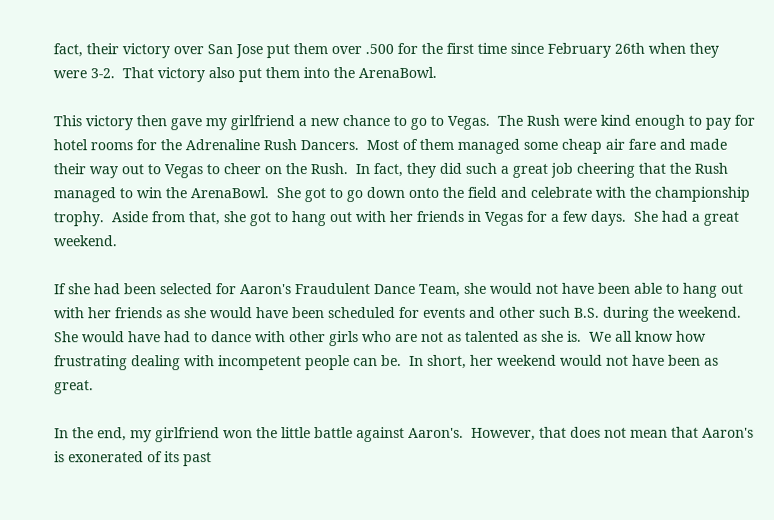fact, their victory over San Jose put them over .500 for the first time since February 26th when they were 3-2.  That victory also put them into the ArenaBowl.

This victory then gave my girlfriend a new chance to go to Vegas.  The Rush were kind enough to pay for hotel rooms for the Adrenaline Rush Dancers.  Most of them managed some cheap air fare and made their way out to Vegas to cheer on the Rush.  In fact, they did such a great job cheering that the Rush managed to win the ArenaBowl.  She got to go down onto the field and celebrate with the championship trophy.  Aside from that, she got to hang out with her friends in Vegas for a few days.  She had a great weekend.

If she had been selected for Aaron's Fraudulent Dance Team, she would not have been able to hang out with her friends as she would have been scheduled for events and other such B.S. during the weekend.  She would have had to dance with other girls who are not as talented as she is.  We all know how frustrating dealing with incompetent people can be.  In short, her weekend would not have been as great.

In the end, my girlfriend won the little battle against Aaron's.  However, that does not mean that Aaron's is exonerated of its past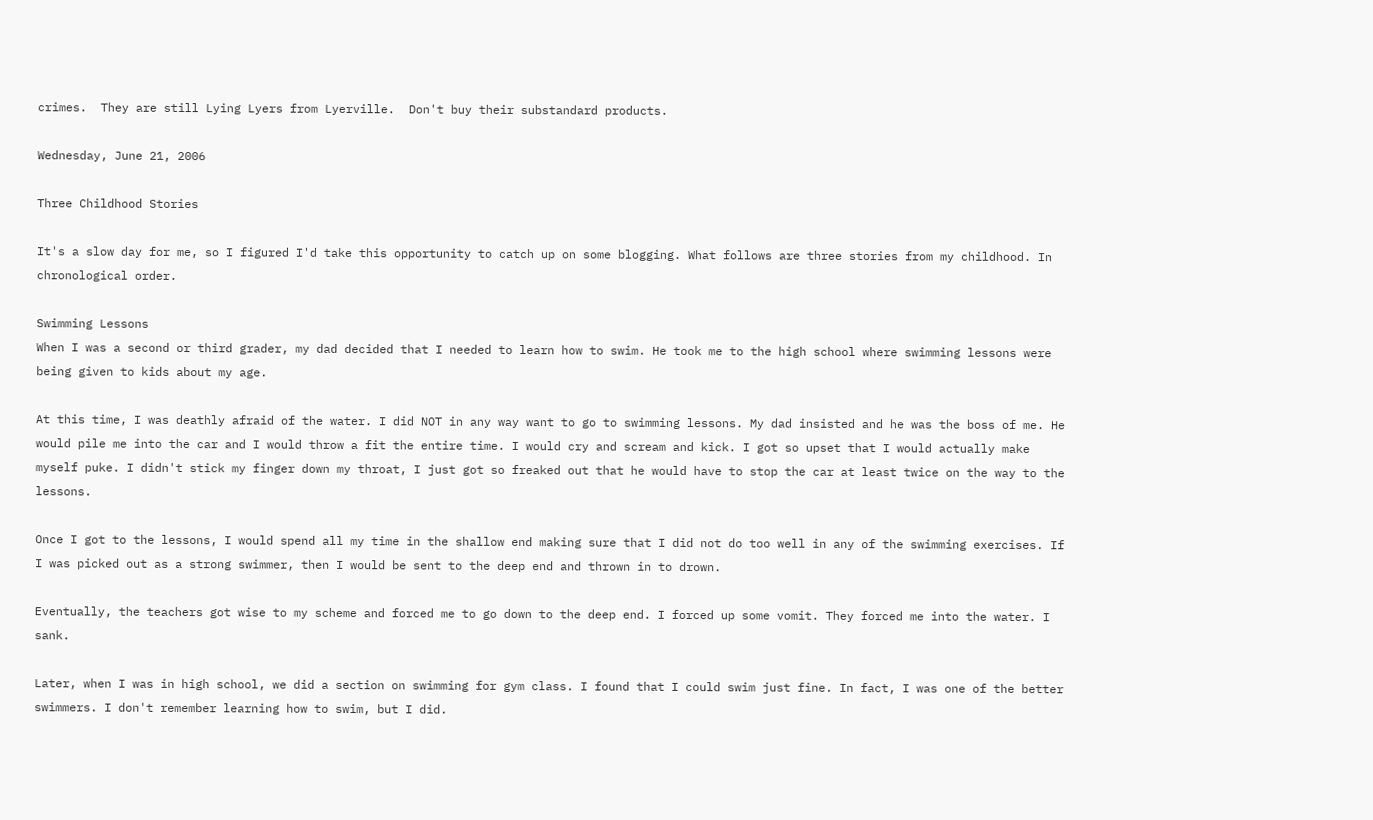crimes.  They are still Lying Lyers from Lyerville.  Don't buy their substandard products.

Wednesday, June 21, 2006

Three Childhood Stories

It's a slow day for me, so I figured I'd take this opportunity to catch up on some blogging. What follows are three stories from my childhood. In chronological order.

Swimming Lessons
When I was a second or third grader, my dad decided that I needed to learn how to swim. He took me to the high school where swimming lessons were being given to kids about my age.

At this time, I was deathly afraid of the water. I did NOT in any way want to go to swimming lessons. My dad insisted and he was the boss of me. He would pile me into the car and I would throw a fit the entire time. I would cry and scream and kick. I got so upset that I would actually make myself puke. I didn't stick my finger down my throat, I just got so freaked out that he would have to stop the car at least twice on the way to the lessons.

Once I got to the lessons, I would spend all my time in the shallow end making sure that I did not do too well in any of the swimming exercises. If I was picked out as a strong swimmer, then I would be sent to the deep end and thrown in to drown.

Eventually, the teachers got wise to my scheme and forced me to go down to the deep end. I forced up some vomit. They forced me into the water. I sank.

Later, when I was in high school, we did a section on swimming for gym class. I found that I could swim just fine. In fact, I was one of the better swimmers. I don't remember learning how to swim, but I did.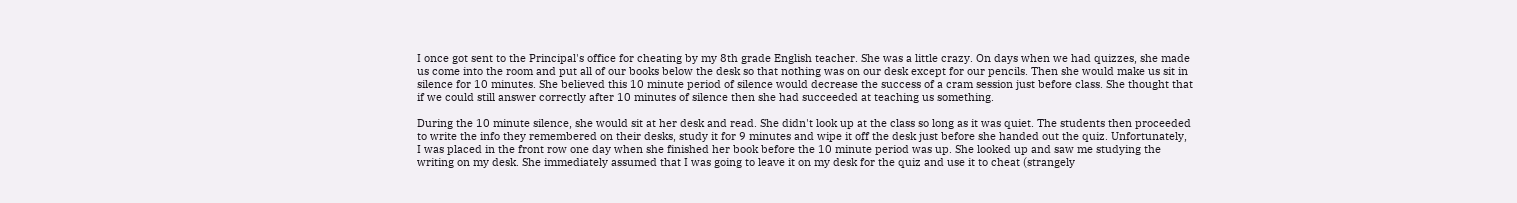I once got sent to the Principal's office for cheating by my 8th grade English teacher. She was a little crazy. On days when we had quizzes, she made us come into the room and put all of our books below the desk so that nothing was on our desk except for our pencils. Then she would make us sit in silence for 10 minutes. She believed this 10 minute period of silence would decrease the success of a cram session just before class. She thought that if we could still answer correctly after 10 minutes of silence then she had succeeded at teaching us something.

During the 10 minute silence, she would sit at her desk and read. She didn't look up at the class so long as it was quiet. The students then proceeded to write the info they remembered on their desks, study it for 9 minutes and wipe it off the desk just before she handed out the quiz. Unfortunately, I was placed in the front row one day when she finished her book before the 10 minute period was up. She looked up and saw me studying the writing on my desk. She immediately assumed that I was going to leave it on my desk for the quiz and use it to cheat (strangely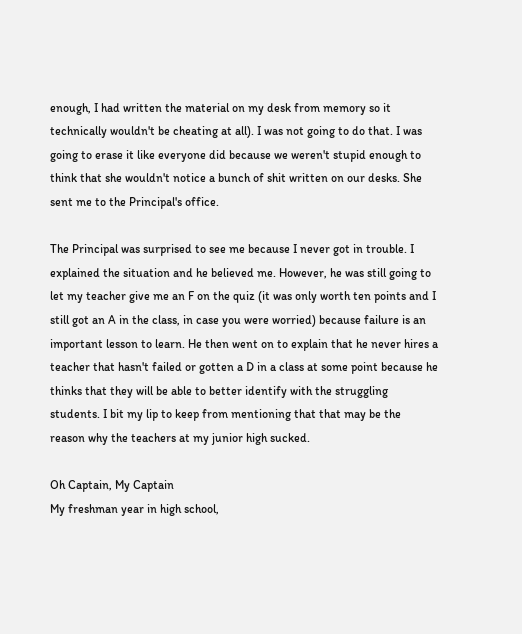enough, I had written the material on my desk from memory so it technically wouldn't be cheating at all). I was not going to do that. I was going to erase it like everyone did because we weren't stupid enough to think that she wouldn't notice a bunch of shit written on our desks. She sent me to the Principal's office.

The Principal was surprised to see me because I never got in trouble. I explained the situation and he believed me. However, he was still going to let my teacher give me an F on the quiz (it was only worth ten points and I still got an A in the class, in case you were worried) because failure is an important lesson to learn. He then went on to explain that he never hires a teacher that hasn't failed or gotten a D in a class at some point because he thinks that they will be able to better identify with the struggling students. I bit my lip to keep from mentioning that that may be the reason why the teachers at my junior high sucked.

Oh Captain, My Captain
My freshman year in high school,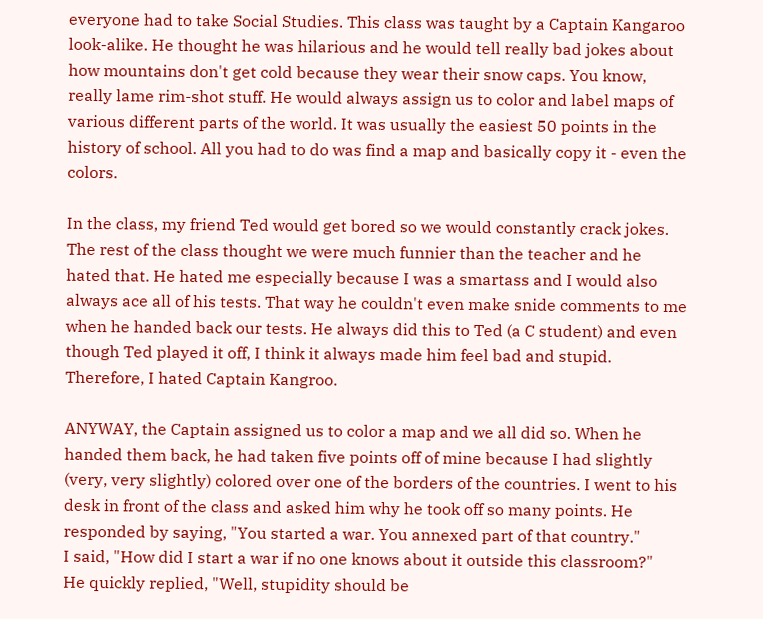everyone had to take Social Studies. This class was taught by a Captain Kangaroo look-alike. He thought he was hilarious and he would tell really bad jokes about how mountains don't get cold because they wear their snow caps. You know, really lame rim-shot stuff. He would always assign us to color and label maps of various different parts of the world. It was usually the easiest 50 points in the history of school. All you had to do was find a map and basically copy it - even the colors.

In the class, my friend Ted would get bored so we would constantly crack jokes. The rest of the class thought we were much funnier than the teacher and he hated that. He hated me especially because I was a smartass and I would also always ace all of his tests. That way he couldn't even make snide comments to me when he handed back our tests. He always did this to Ted (a C student) and even though Ted played it off, I think it always made him feel bad and stupid. Therefore, I hated Captain Kangroo.

ANYWAY, the Captain assigned us to color a map and we all did so. When he handed them back, he had taken five points off of mine because I had slightly (very, very slightly) colored over one of the borders of the countries. I went to his desk in front of the class and asked him why he took off so many points. He responded by saying, "You started a war. You annexed part of that country."
I said, "How did I start a war if no one knows about it outside this classroom?"
He quickly replied, "Well, stupidity should be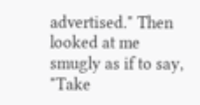advertised." Then looked at me smugly as if to say, "Take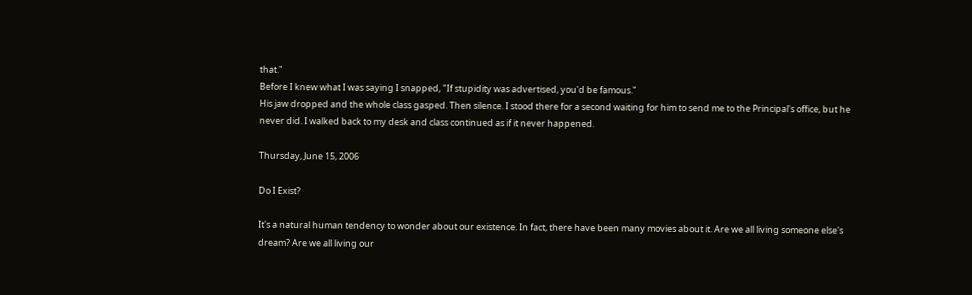that."
Before I knew what I was saying I snapped, "If stupidity was advertised, you'd be famous."
His jaw dropped and the whole class gasped. Then silence. I stood there for a second waiting for him to send me to the Principal's office, but he never did. I walked back to my desk and class continued as if it never happened.

Thursday, June 15, 2006

Do I Exist?

It's a natural human tendency to wonder about our existence. In fact, there have been many movies about it. Are we all living someone else's dream? Are we all living our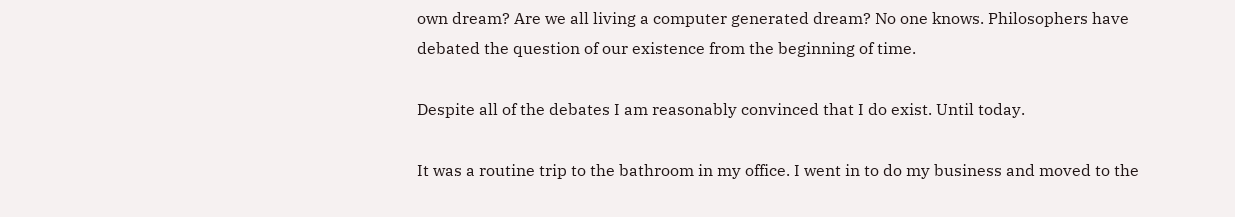own dream? Are we all living a computer generated dream? No one knows. Philosophers have debated the question of our existence from the beginning of time.

Despite all of the debates I am reasonably convinced that I do exist. Until today.

It was a routine trip to the bathroom in my office. I went in to do my business and moved to the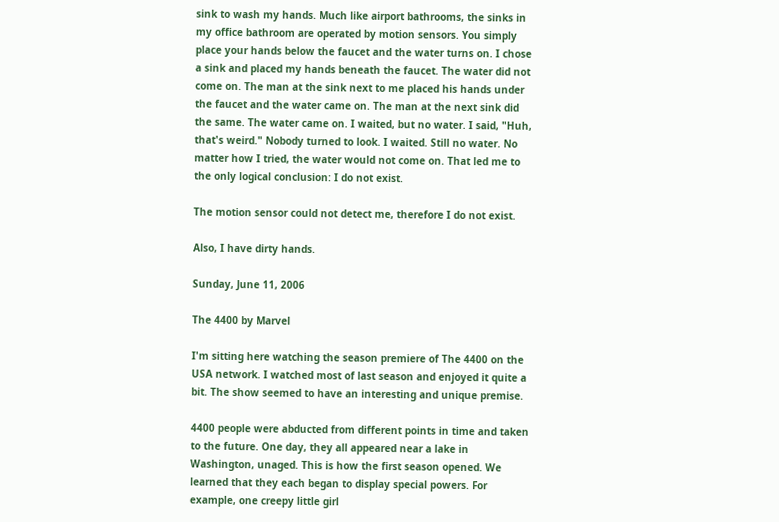sink to wash my hands. Much like airport bathrooms, the sinks in my office bathroom are operated by motion sensors. You simply place your hands below the faucet and the water turns on. I chose a sink and placed my hands beneath the faucet. The water did not come on. The man at the sink next to me placed his hands under the faucet and the water came on. The man at the next sink did the same. The water came on. I waited, but no water. I said, "Huh, that's weird." Nobody turned to look. I waited. Still no water. No matter how I tried, the water would not come on. That led me to the only logical conclusion: I do not exist.

The motion sensor could not detect me, therefore I do not exist.

Also, I have dirty hands.

Sunday, June 11, 2006

The 4400 by Marvel

I'm sitting here watching the season premiere of The 4400 on the USA network. I watched most of last season and enjoyed it quite a bit. The show seemed to have an interesting and unique premise.

4400 people were abducted from different points in time and taken to the future. One day, they all appeared near a lake in Washington, unaged. This is how the first season opened. We learned that they each began to display special powers. For example, one creepy little girl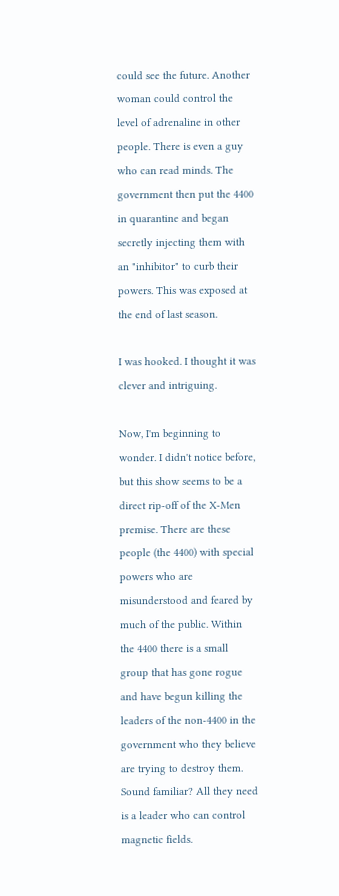could see the future. Another woman could control the level of adrenaline in other people. There is even a guy who can read minds. The government then put the 4400 in quarantine and began secretly injecting them with an "inhibitor" to curb their powers. This was exposed at the end of last season.

I was hooked. I thought it was clever and intriguing.

Now, I'm beginning to wonder. I didn't notice before, but this show seems to be a direct rip-off of the X-Men premise. There are these people (the 4400) with special powers who are misunderstood and feared by much of the public. Within the 4400 there is a small group that has gone rogue and have begun killing the leaders of the non-4400 in the government who they believe are trying to destroy them. Sound familiar? All they need is a leader who can control magnetic fields.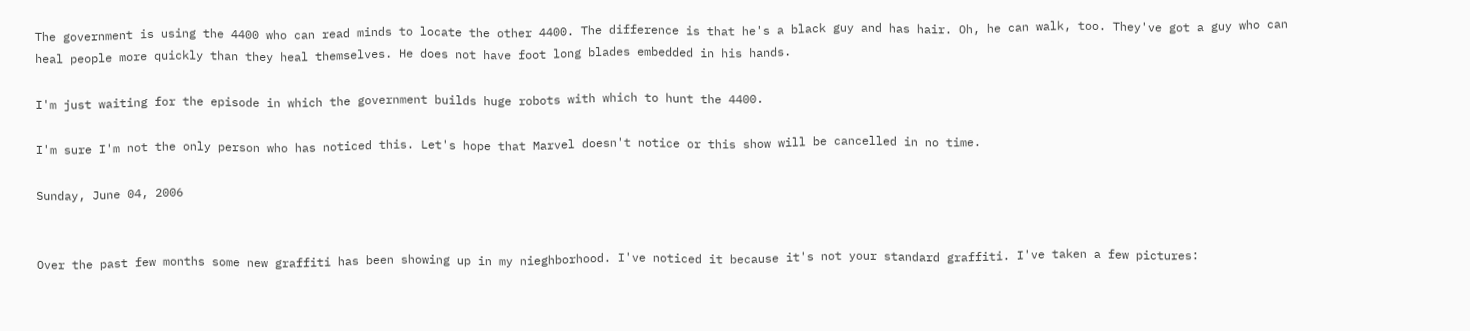The government is using the 4400 who can read minds to locate the other 4400. The difference is that he's a black guy and has hair. Oh, he can walk, too. They've got a guy who can heal people more quickly than they heal themselves. He does not have foot long blades embedded in his hands.

I'm just waiting for the episode in which the government builds huge robots with which to hunt the 4400.

I'm sure I'm not the only person who has noticed this. Let's hope that Marvel doesn't notice or this show will be cancelled in no time.

Sunday, June 04, 2006


Over the past few months some new graffiti has been showing up in my nieghborhood. I've noticed it because it's not your standard graffiti. I've taken a few pictures: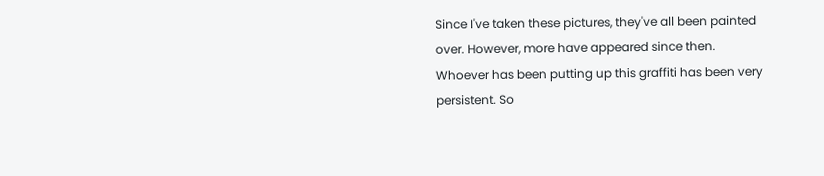Since I've taken these pictures, they've all been painted over. However, more have appeared since then. Whoever has been putting up this graffiti has been very persistent. So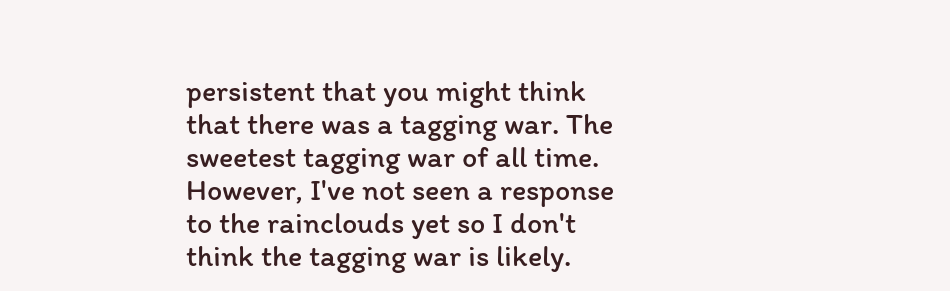persistent that you might think that there was a tagging war. The sweetest tagging war of all time. However, I've not seen a response to the rainclouds yet so I don't think the tagging war is likely.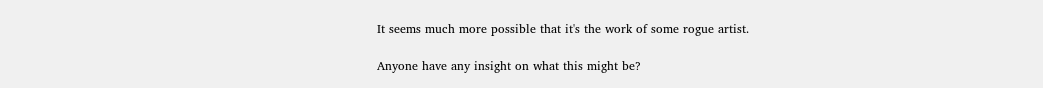It seems much more possible that it's the work of some rogue artist.

Anyone have any insight on what this might be?